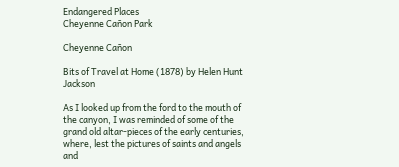Endangered Places
Cheyenne Cañon Park

Cheyenne Cañon

Bits of Travel at Home (1878) by Helen Hunt Jackson

As I looked up from the ford to the mouth of the canyon, I was reminded of some of the grand old altar-pieces of the early centuries, where, lest the pictures of saints and angels and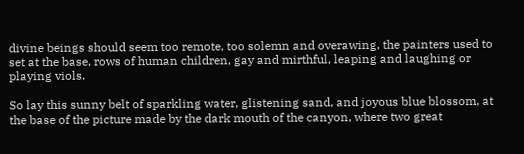divine beings should seem too remote, too solemn and overawing, the painters used to set at the base, rows of human children, gay and mirthful, leaping and laughing or playing viols.

So lay this sunny belt of sparkling water, glistening sand, and joyous blue blossom, at the base of the picture made by the dark mouth of the canyon, where two great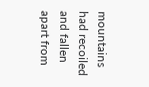mountains had recoiled and fallen apart from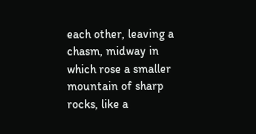each other, leaving a chasm, midway in which rose a smaller mountain of sharp rocks, like a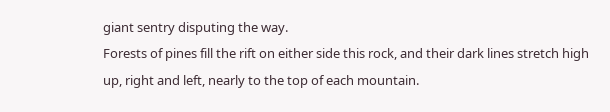giant sentry disputing the way.
Forests of pines fill the rift on either side this rock, and their dark lines stretch high up, right and left, nearly to the top of each mountain.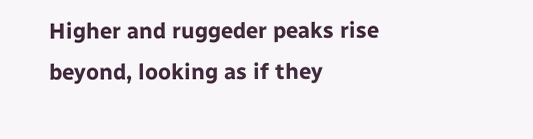Higher and ruggeder peaks rise beyond, looking as if they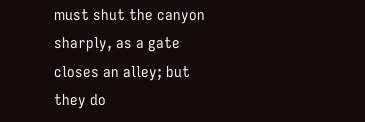must shut the canyon sharply, as a gate closes an alley; but they do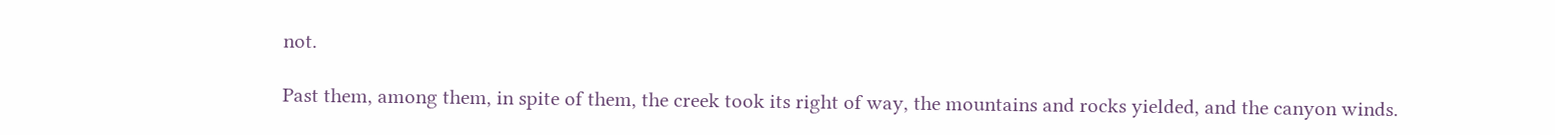not.

Past them, among them, in spite of them, the creek took its right of way, the mountains and rocks yielded, and the canyon winds.